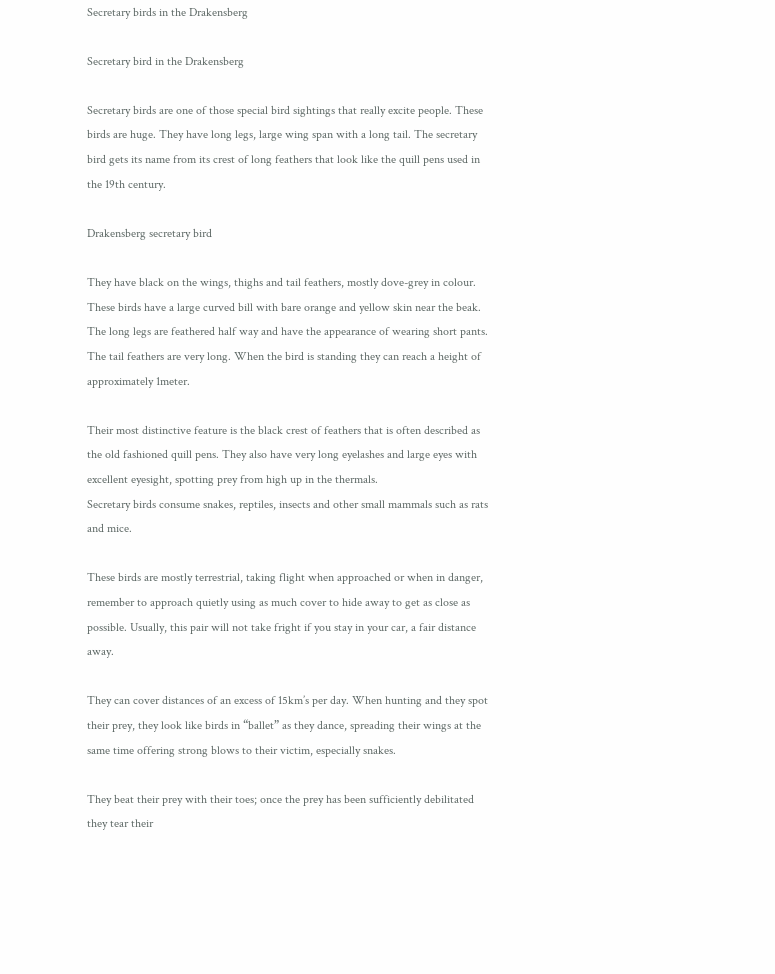Secretary birds in the Drakensberg

Secretary bird in the Drakensberg

Secretary birds are one of those special bird sightings that really excite people. These birds are huge. They have long legs, large wing span with a long tail. The secretary bird gets its name from its crest of long feathers that look like the quill pens used in the 19th century.

Drakensberg secretary bird

They have black on the wings, thighs and tail feathers, mostly dove-grey in colour. These birds have a large curved bill with bare orange and yellow skin near the beak. The long legs are feathered half way and have the appearance of wearing short pants. The tail feathers are very long. When the bird is standing they can reach a height of approximately 1meter.

Their most distinctive feature is the black crest of feathers that is often described as the old fashioned quill pens. They also have very long eyelashes and large eyes with excellent eyesight, spotting prey from high up in the thermals.
Secretary birds consume snakes, reptiles, insects and other small mammals such as rats and mice.

These birds are mostly terrestrial, taking flight when approached or when in danger, remember to approach quietly using as much cover to hide away to get as close as possible. Usually, this pair will not take fright if you stay in your car, a fair distance away.

They can cover distances of an excess of 15km’s per day. When hunting and they spot their prey, they look like birds in “ballet” as they dance, spreading their wings at the same time offering strong blows to their victim, especially snakes.

They beat their prey with their toes; once the prey has been sufficiently debilitated they tear their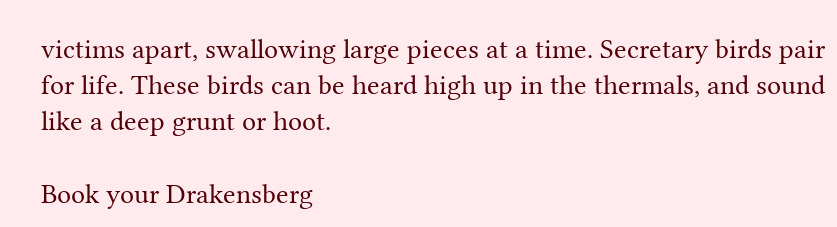victims apart, swallowing large pieces at a time. Secretary birds pair for life. These birds can be heard high up in the thermals, and sound like a deep grunt or hoot.

Book your Drakensberg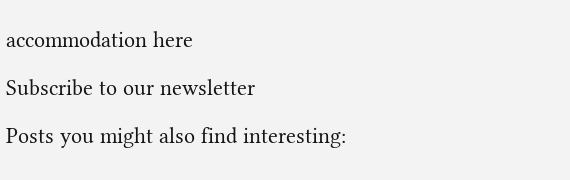accommodation here

Subscribe to our newsletter

Posts you might also find interesting: